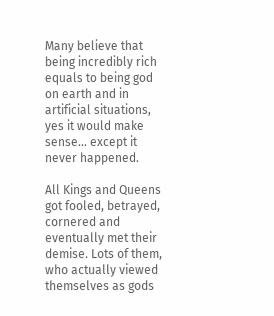Many believe that being incredibly rich equals to being god on earth and in artificial situations, yes it would make sense... except it never happened.

All Kings and Queens got fooled, betrayed, cornered and eventually met their demise. Lots of them, who actually viewed themselves as gods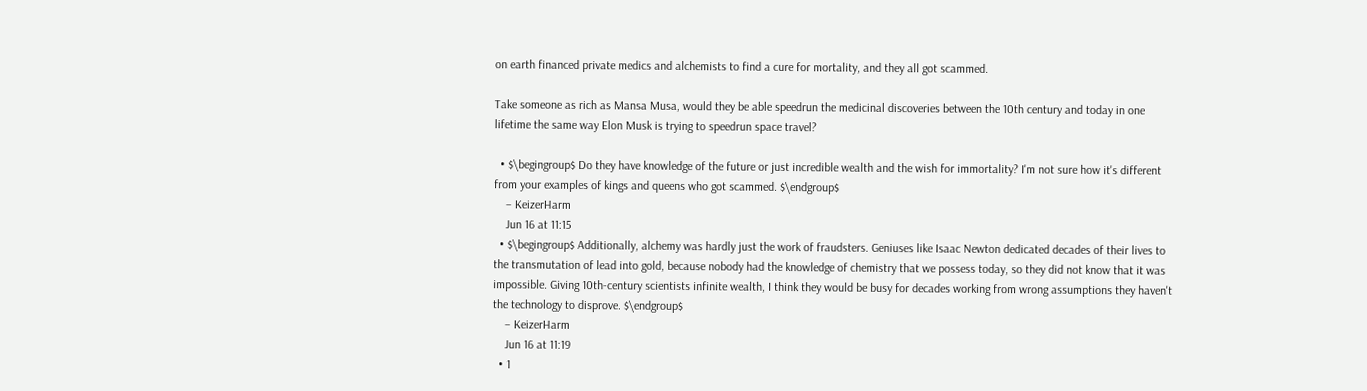on earth financed private medics and alchemists to find a cure for mortality, and they all got scammed.

Take someone as rich as Mansa Musa, would they be able speedrun the medicinal discoveries between the 10th century and today in one lifetime the same way Elon Musk is trying to speedrun space travel?

  • $\begingroup$ Do they have knowledge of the future or just incredible wealth and the wish for immortality? I'm not sure how it's different from your examples of kings and queens who got scammed. $\endgroup$
    – KeizerHarm
    Jun 16 at 11:15
  • $\begingroup$ Additionally, alchemy was hardly just the work of fraudsters. Geniuses like Isaac Newton dedicated decades of their lives to the transmutation of lead into gold, because nobody had the knowledge of chemistry that we possess today, so they did not know that it was impossible. Giving 10th-century scientists infinite wealth, I think they would be busy for decades working from wrong assumptions they haven't the technology to disprove. $\endgroup$
    – KeizerHarm
    Jun 16 at 11:19
  • 1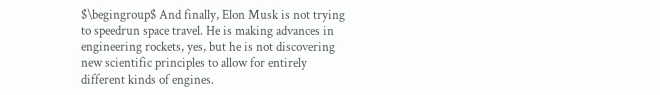$\begingroup$ And finally, Elon Musk is not trying to speedrun space travel. He is making advances in engineering rockets, yes, but he is not discovering new scientific principles to allow for entirely different kinds of engines.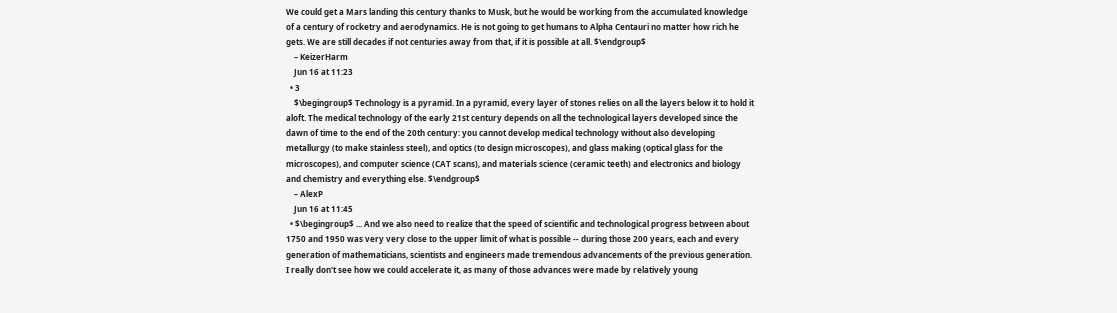We could get a Mars landing this century thanks to Musk, but he would be working from the accumulated knowledge of a century of rocketry and aerodynamics. He is not going to get humans to Alpha Centauri no matter how rich he gets. We are still decades if not centuries away from that, if it is possible at all. $\endgroup$
    – KeizerHarm
    Jun 16 at 11:23
  • 3
    $\begingroup$ Technology is a pyramid. In a pyramid, every layer of stones relies on all the layers below it to hold it aloft. The medical technology of the early 21st century depends on all the technological layers developed since the dawn of time to the end of the 20th century: you cannot develop medical technology without also developing metallurgy (to make stainless steel), and optics (to design microscopes), and glass making (optical glass for the microscopes), and computer science (CAT scans), and materials science (ceramic teeth) and electronics and biology and chemistry and everything else. $\endgroup$
    – AlexP
    Jun 16 at 11:45
  • $\begingroup$ ... And we also need to realize that the speed of scientific and technological progress between about 1750 and 1950 was very very close to the upper limit of what is possible -- during those 200 years, each and every generation of mathematicians, scientists and engineers made tremendous advancements of the previous generation. I really don't see how we could accelerate it, as many of those advances were made by relatively young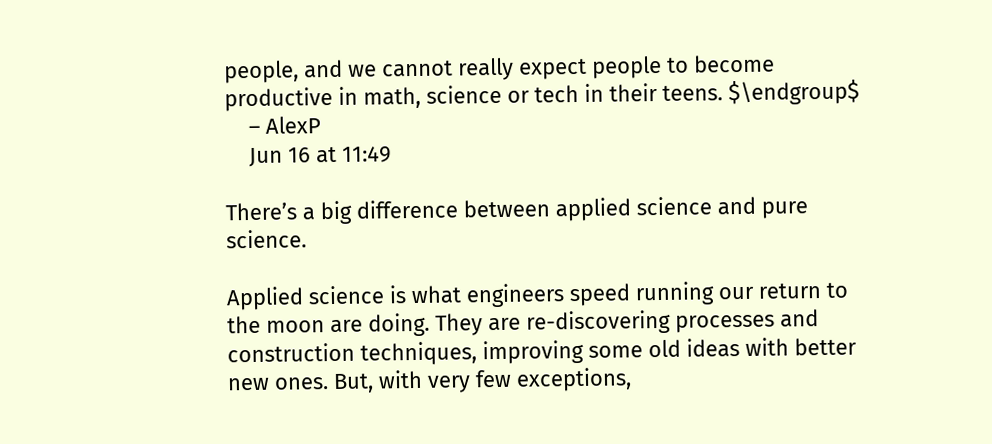people, and we cannot really expect people to become productive in math, science or tech in their teens. $\endgroup$
    – AlexP
    Jun 16 at 11:49

There’s a big difference between applied science and pure science.

Applied science is what engineers speed running our return to the moon are doing. They are re-discovering processes and construction techniques, improving some old ideas with better new ones. But, with very few exceptions,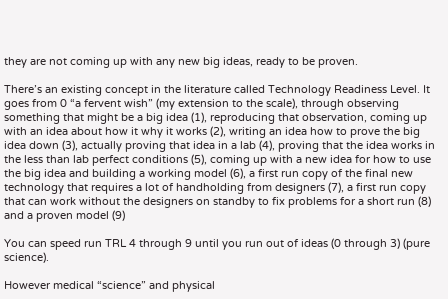they are not coming up with any new big ideas, ready to be proven.

There’s an existing concept in the literature called Technology Readiness Level. It goes from 0 “a fervent wish” (my extension to the scale), through observing something that might be a big idea (1), reproducing that observation, coming up with an idea about how it why it works (2), writing an idea how to prove the big idea down (3), actually proving that idea in a lab (4), proving that the idea works in the less than lab perfect conditions (5), coming up with a new idea for how to use the big idea and building a working model (6), a first run copy of the final new technology that requires a lot of handholding from designers (7), a first run copy that can work without the designers on standby to fix problems for a short run (8) and a proven model (9)

You can speed run TRL 4 through 9 until you run out of ideas (0 through 3) (pure science).

However medical “science” and physical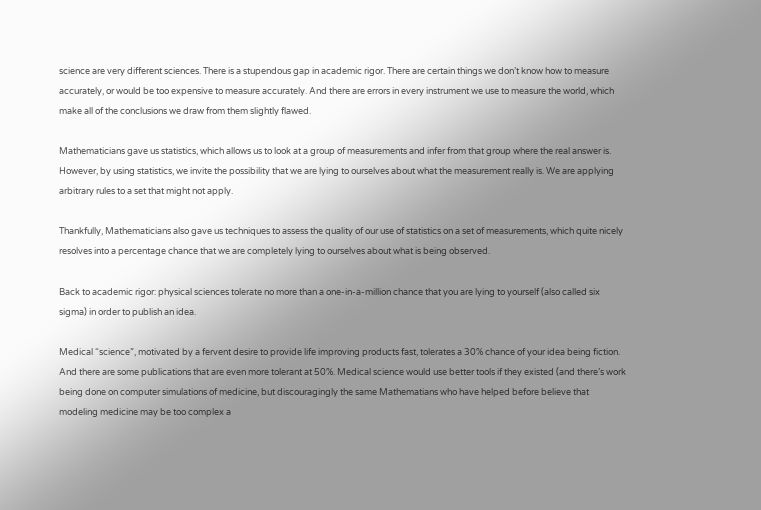science are very different sciences. There is a stupendous gap in academic rigor. There are certain things we don’t know how to measure accurately, or would be too expensive to measure accurately. And there are errors in every instrument we use to measure the world, which make all of the conclusions we draw from them slightly flawed.

Mathematicians gave us statistics, which allows us to look at a group of measurements and infer from that group where the real answer is. However, by using statistics, we invite the possibility that we are lying to ourselves about what the measurement really is. We are applying arbitrary rules to a set that might not apply.

Thankfully, Mathematicians also gave us techniques to assess the quality of our use of statistics on a set of measurements, which quite nicely resolves into a percentage chance that we are completely lying to ourselves about what is being observed.

Back to academic rigor: physical sciences tolerate no more than a one-in-a-million chance that you are lying to yourself (also called six sigma) in order to publish an idea.

Medical “science”, motivated by a fervent desire to provide life improving products fast, tolerates a 30% chance of your idea being fiction. And there are some publications that are even more tolerant at 50%. Medical science would use better tools if they existed (and there’s work being done on computer simulations of medicine, but discouragingly the same Mathematians who have helped before believe that modeling medicine may be too complex a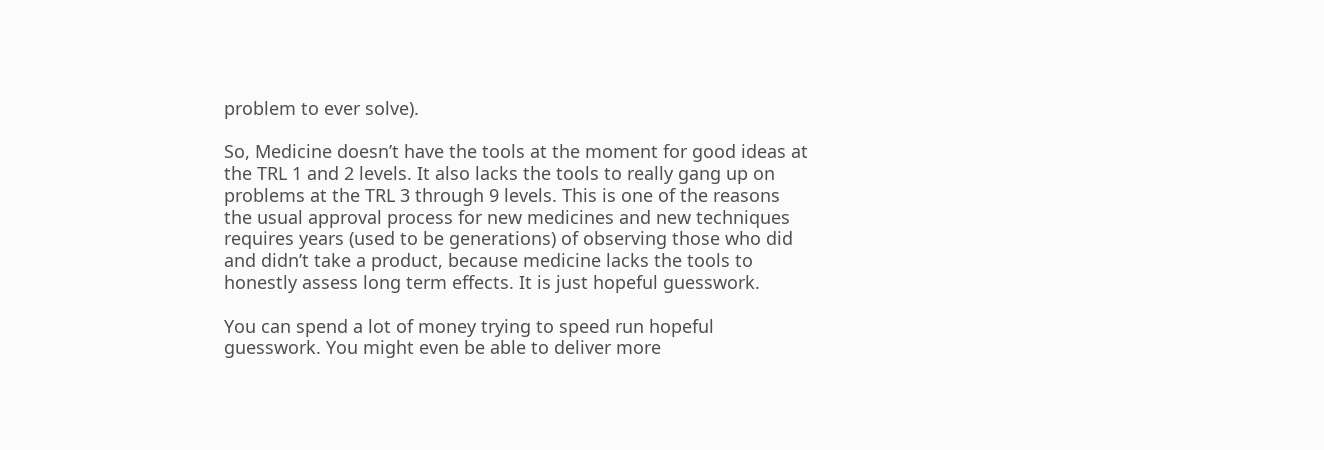problem to ever solve).

So, Medicine doesn’t have the tools at the moment for good ideas at the TRL 1 and 2 levels. It also lacks the tools to really gang up on problems at the TRL 3 through 9 levels. This is one of the reasons the usual approval process for new medicines and new techniques requires years (used to be generations) of observing those who did and didn’t take a product, because medicine lacks the tools to honestly assess long term effects. It is just hopeful guesswork.

You can spend a lot of money trying to speed run hopeful guesswork. You might even be able to deliver more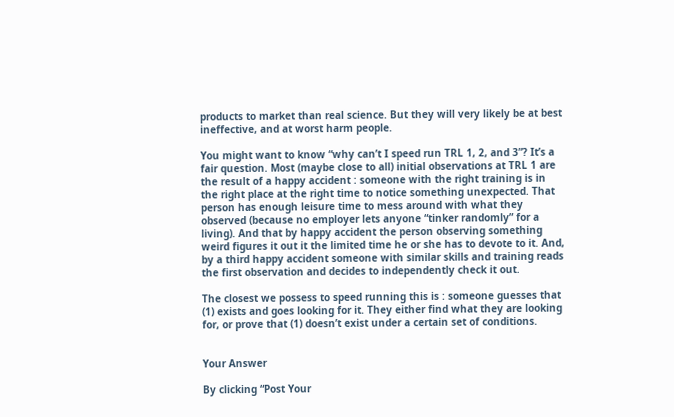products to market than real science. But they will very likely be at best ineffective, and at worst harm people.

You might want to know “why can’t I speed run TRL 1, 2, and 3”? It’s a fair question. Most (maybe close to all) initial observations at TRL 1 are the result of a happy accident : someone with the right training is in the right place at the right time to notice something unexpected. That person has enough leisure time to mess around with what they observed (because no employer lets anyone “tinker randomly” for a living). And that by happy accident the person observing something weird figures it out it the limited time he or she has to devote to it. And, by a third happy accident someone with similar skills and training reads the first observation and decides to independently check it out.

The closest we possess to speed running this is : someone guesses that (1) exists and goes looking for it. They either find what they are looking for, or prove that (1) doesn’t exist under a certain set of conditions.


Your Answer

By clicking “Post Your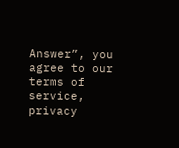Answer”, you agree to our terms of service, privacy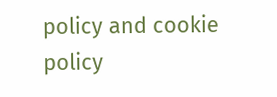policy and cookie policy